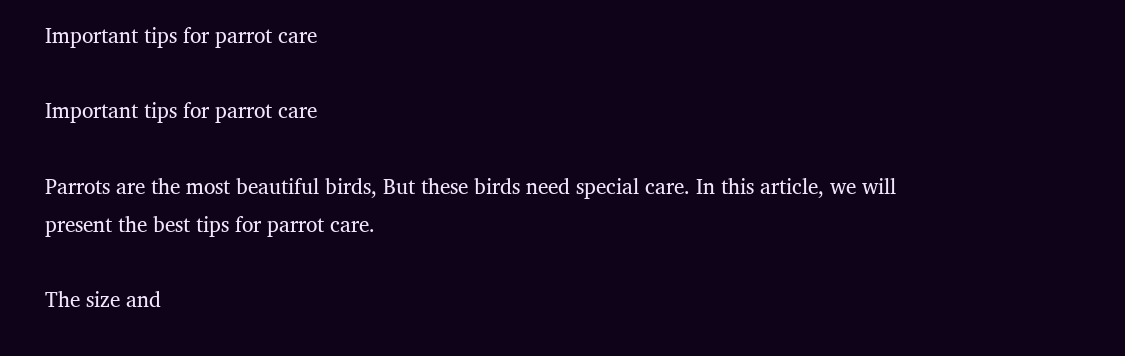Important tips for parrot care

Important tips for parrot care

Parrots are the most beautiful birds, But these birds need special care. In this article, we will present the best tips for parrot care.

The size and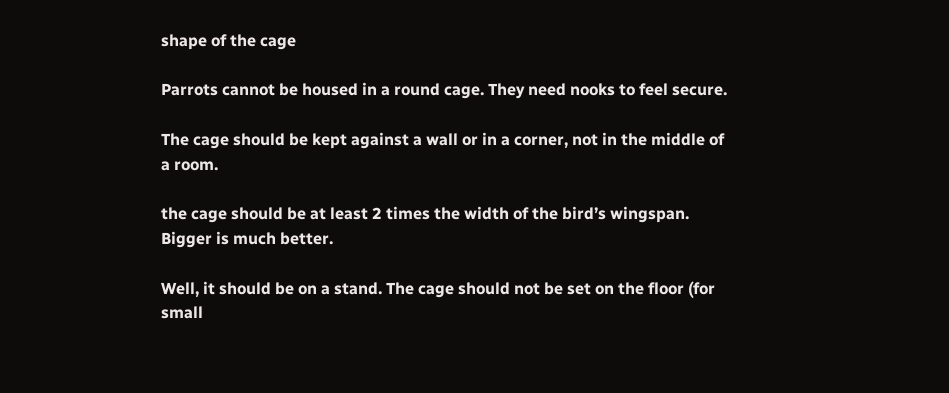shape of the cage

Parrots cannot be housed in a round cage. They need nooks to feel secure.

The cage should be kept against a wall or in a corner, not in the middle of a room.

the cage should be at least 2 times the width of the bird’s wingspan. Bigger is much better.

Well, it should be on a stand. The cage should not be set on the floor (for small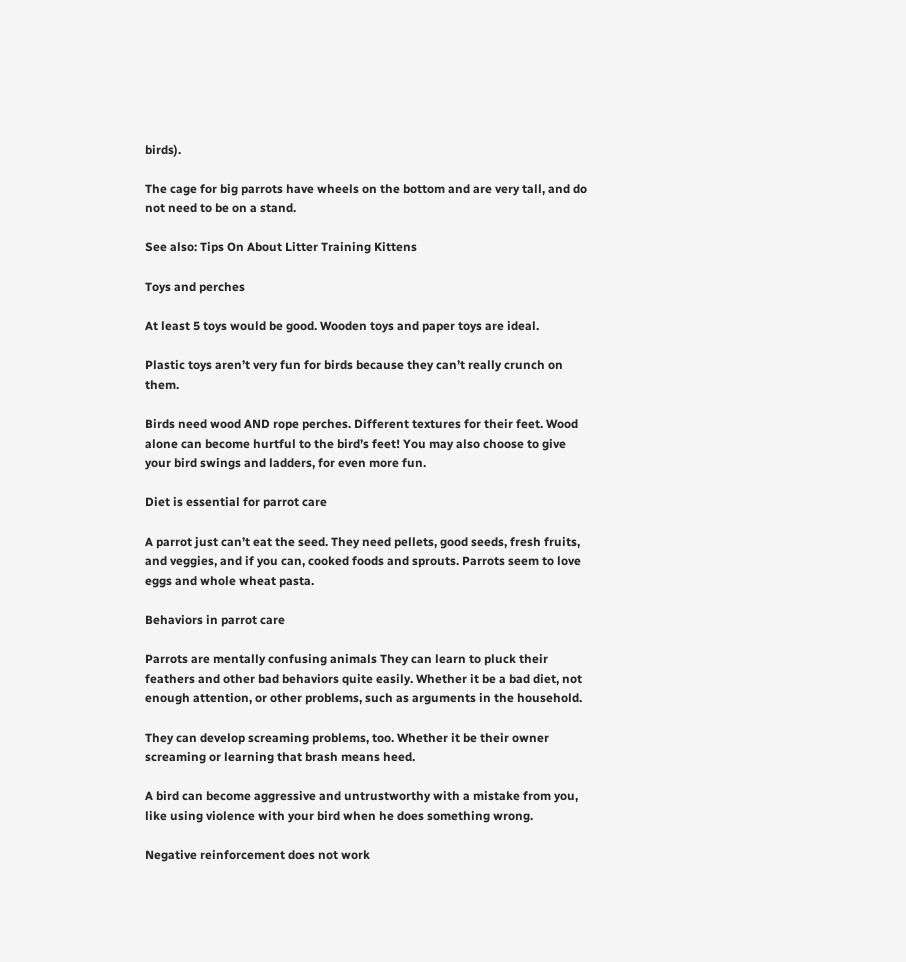birds).

The cage for big parrots have wheels on the bottom and are very tall, and do not need to be on a stand.

See also: Tips On About Litter Training Kittens

Toys and perches

At least 5 toys would be good. Wooden toys and paper toys are ideal.

Plastic toys aren’t very fun for birds because they can’t really crunch on them.

Birds need wood AND rope perches. Different textures for their feet. Wood alone can become hurtful to the bird’s feet! You may also choose to give your bird swings and ladders, for even more fun.

Diet is essential for parrot care

A parrot just can’t eat the seed. They need pellets, good seeds, fresh fruits, and veggies, and if you can, cooked foods and sprouts. Parrots seem to love eggs and whole wheat pasta.

Behaviors in parrot care

Parrots are mentally confusing animals They can learn to pluck their feathers and other bad behaviors quite easily. Whether it be a bad diet, not enough attention, or other problems, such as arguments in the household.

They can develop screaming problems, too. Whether it be their owner screaming or learning that brash means heed.

A bird can become aggressive and untrustworthy with a mistake from you, like using violence with your bird when he does something wrong.

Negative reinforcement does not work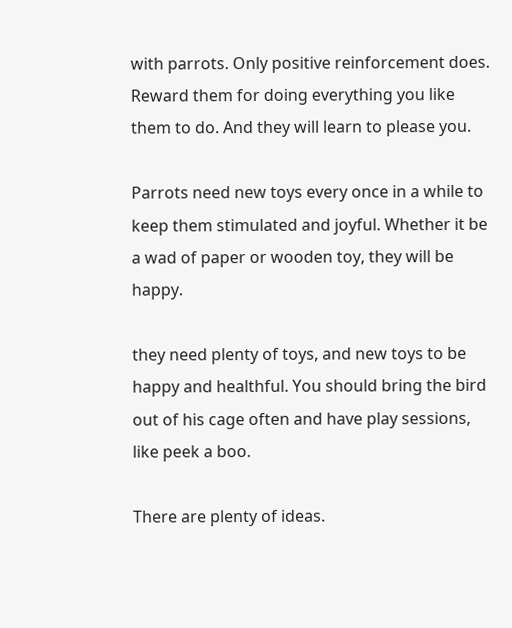with parrots. Only positive reinforcement does. Reward them for doing everything you like them to do. And they will learn to please you.

Parrots need new toys every once in a while to keep them stimulated and joyful. Whether it be a wad of paper or wooden toy, they will be happy.

they need plenty of toys, and new toys to be happy and healthful. You should bring the bird out of his cage often and have play sessions, like peek a boo.

There are plenty of ideas.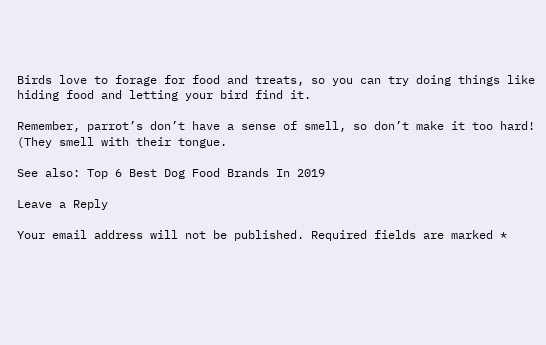Birds love to forage for food and treats, so you can try doing things like hiding food and letting your bird find it.

Remember, parrot’s don’t have a sense of smell, so don’t make it too hard! (They smell with their tongue.

See also: Top 6 Best Dog Food Brands In 2019

Leave a Reply

Your email address will not be published. Required fields are marked *